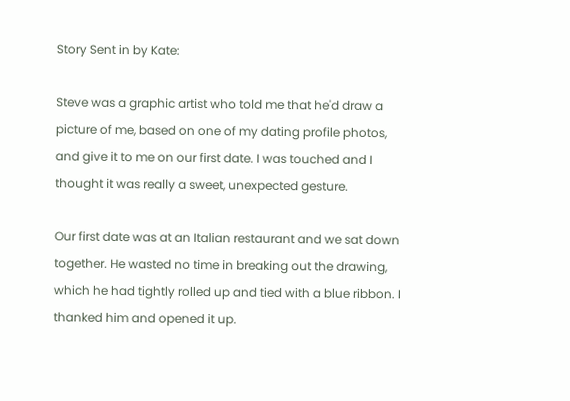Story Sent in by Kate:

Steve was a graphic artist who told me that he'd draw a picture of me, based on one of my dating profile photos, and give it to me on our first date. I was touched and I thought it was really a sweet, unexpected gesture.

Our first date was at an Italian restaurant and we sat down together. He wasted no time in breaking out the drawing, which he had tightly rolled up and tied with a blue ribbon. I thanked him and opened it up.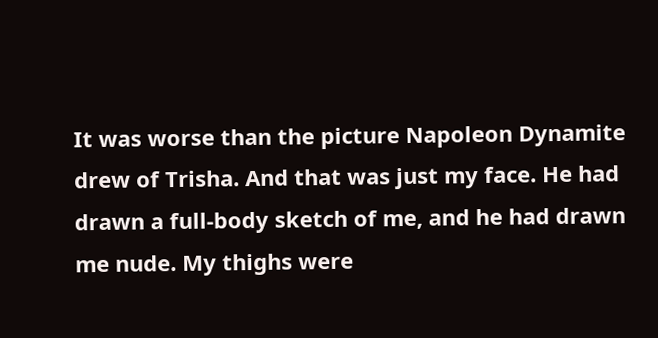It was worse than the picture Napoleon Dynamite drew of Trisha. And that was just my face. He had drawn a full-body sketch of me, and he had drawn me nude. My thighs were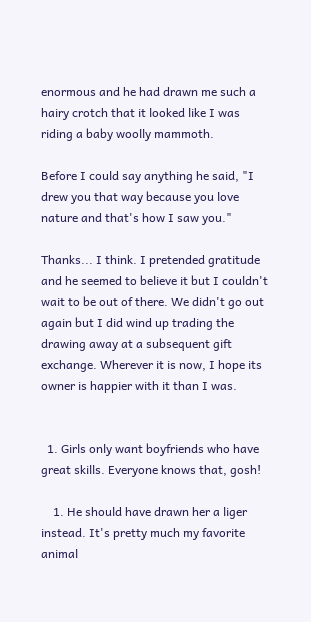enormous and he had drawn me such a hairy crotch that it looked like I was riding a baby woolly mammoth.

Before I could say anything he said, "I drew you that way because you love nature and that's how I saw you."

Thanks... I think. I pretended gratitude and he seemed to believe it but I couldn't wait to be out of there. We didn't go out again but I did wind up trading the drawing away at a subsequent gift exchange. Wherever it is now, I hope its owner is happier with it than I was.


  1. Girls only want boyfriends who have great skills. Everyone knows that, gosh!

    1. He should have drawn her a liger instead. It's pretty much my favorite animal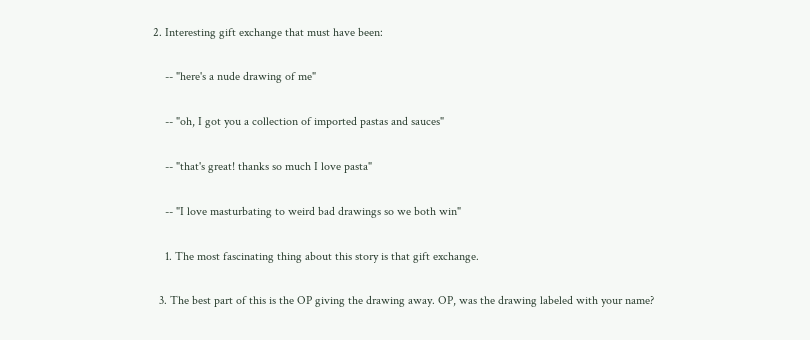2. Interesting gift exchange that must have been:

    -- "here's a nude drawing of me"

    -- "oh, I got you a collection of imported pastas and sauces"

    -- "that's great! thanks so much I love pasta"

    -- "I love masturbating to weird bad drawings so we both win"

    1. The most fascinating thing about this story is that gift exchange.

  3. The best part of this is the OP giving the drawing away. OP, was the drawing labeled with your name?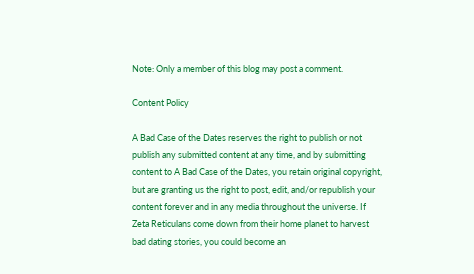Note: Only a member of this blog may post a comment.

Content Policy

A Bad Case of the Dates reserves the right to publish or not publish any submitted content at any time, and by submitting content to A Bad Case of the Dates, you retain original copyright, but are granting us the right to post, edit, and/or republish your content forever and in any media throughout the universe. If Zeta Reticulans come down from their home planet to harvest bad dating stories, you could become an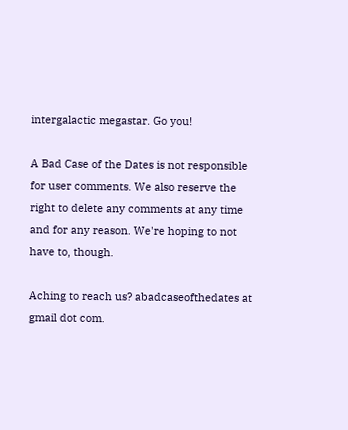intergalactic megastar. Go you!

A Bad Case of the Dates is not responsible for user comments. We also reserve the right to delete any comments at any time and for any reason. We're hoping to not have to, though.

Aching to reach us? abadcaseofthedates at gmail dot com.